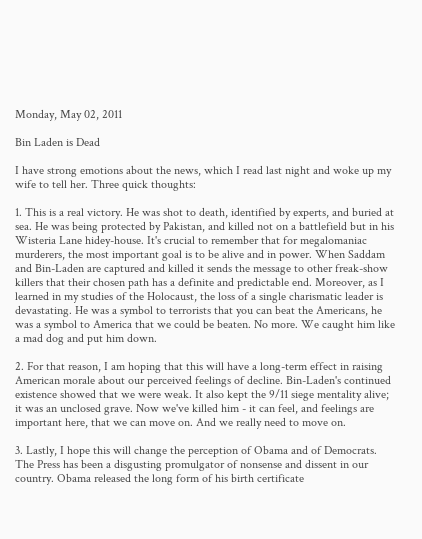Monday, May 02, 2011

Bin Laden is Dead

I have strong emotions about the news, which I read last night and woke up my wife to tell her. Three quick thoughts:

1. This is a real victory. He was shot to death, identified by experts, and buried at sea. He was being protected by Pakistan, and killed not on a battlefield but in his Wisteria Lane hidey-house. It's crucial to remember that for megalomaniac murderers, the most important goal is to be alive and in power. When Saddam and Bin-Laden are captured and killed it sends the message to other freak-show killers that their chosen path has a definite and predictable end. Moreover, as I learned in my studies of the Holocaust, the loss of a single charismatic leader is devastating. He was a symbol to terrorists that you can beat the Americans, he was a symbol to America that we could be beaten. No more. We caught him like a mad dog and put him down.

2. For that reason, I am hoping that this will have a long-term effect in raising American morale about our perceived feelings of decline. Bin-Laden's continued existence showed that we were weak. It also kept the 9/11 siege mentality alive; it was an unclosed grave. Now we've killed him - it can feel, and feelings are important here, that we can move on. And we really need to move on.

3. Lastly, I hope this will change the perception of Obama and of Democrats. The Press has been a disgusting promulgator of nonsense and dissent in our country. Obama released the long form of his birth certificate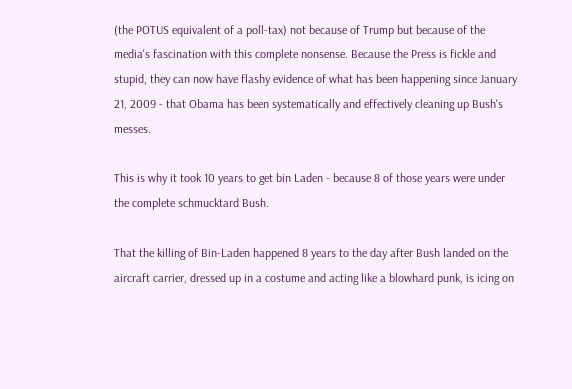(the POTUS equivalent of a poll-tax) not because of Trump but because of the media's fascination with this complete nonsense. Because the Press is fickle and stupid, they can now have flashy evidence of what has been happening since January 21, 2009 - that Obama has been systematically and effectively cleaning up Bush's messes.

This is why it took 10 years to get bin Laden - because 8 of those years were under the complete schmucktard Bush.

That the killing of Bin-Laden happened 8 years to the day after Bush landed on the aircraft carrier, dressed up in a costume and acting like a blowhard punk, is icing on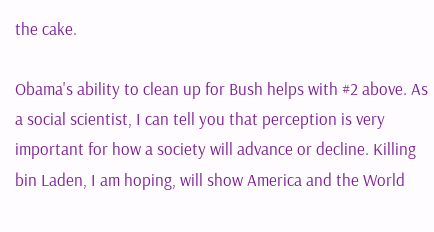the cake.

Obama's ability to clean up for Bush helps with #2 above. As a social scientist, I can tell you that perception is very important for how a society will advance or decline. Killing bin Laden, I am hoping, will show America and the World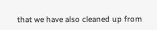that we have also cleaned up from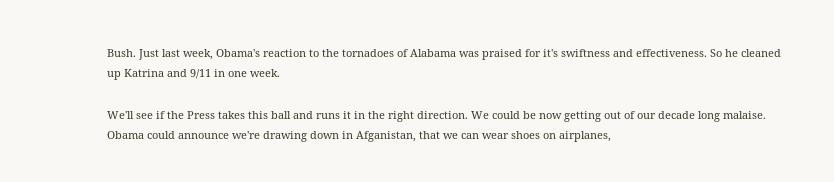Bush. Just last week, Obama's reaction to the tornadoes of Alabama was praised for it's swiftness and effectiveness. So he cleaned up Katrina and 9/11 in one week.

We'll see if the Press takes this ball and runs it in the right direction. We could be now getting out of our decade long malaise. Obama could announce we're drawing down in Afganistan, that we can wear shoes on airplanes,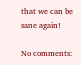that we can be sane again!

No comments: